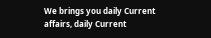We brings you daily Current affairs, daily Current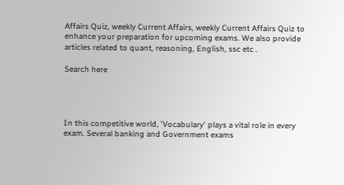Affairs Quiz, weekly Current Affairs, weekly Current Affairs Quiz to enhance your preparation for upcoming exams. We also provide articles related to quant, reasoning, English, ssc etc .

Search here




In this competitive world, 'Vocabulary' plays a vital role in every exam. Several banking and Government exams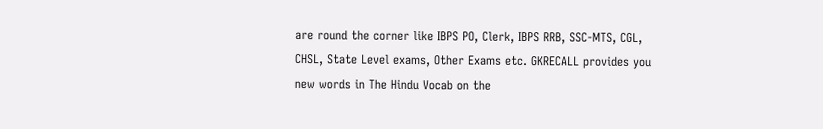are round the corner like IBPS PO, Clerk, IBPS RRB, SSC-MTS, CGL, CHSL, State Level exams, Other Exams etc. GKRECALL provides you new words in The Hindu Vocab on the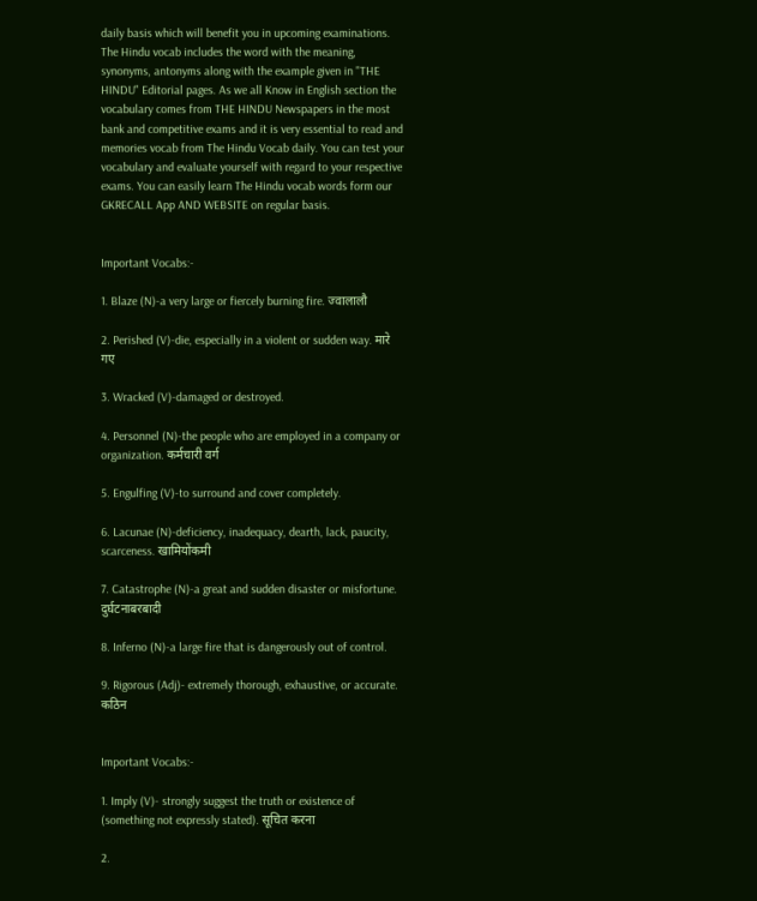daily basis which will benefit you in upcoming examinations. The Hindu vocab includes the word with the meaning, synonyms, antonyms along with the example given in "THE HINDU" Editorial pages. As we all Know in English section the vocabulary comes from THE HINDU Newspapers in the most bank and competitive exams and it is very essential to read and memories vocab from The Hindu Vocab daily. You can test your vocabulary and evaluate yourself with regard to your respective exams. You can easily learn The Hindu vocab words form our GKRECALL App AND WEBSITE on regular basis.


Important Vocabs:-

1. Blaze (N)-a very large or fiercely burning fire. ज्वालालौ

2. Perished (V)-die, especially in a violent or sudden way. मारे गए

3. Wracked (V)-damaged or destroyed.

4. Personnel (N)-the people who are employed in a company or organization. कर्मचारी वर्ग

5. Engulfing (V)-to surround and cover completely.

6. Lacunae (N)-deficiency, inadequacy, dearth, lack, paucity, scarceness. खामियोंकमी

7. Catastrophe (N)-a great and sudden disaster or misfortune. दुर्घटनाबरबादी

8. Inferno (N)-a large fire that is dangerously out of control.

9. Rigorous (Adj)- extremely thorough, exhaustive, or accurate. कठिन


Important Vocabs:-

1. Imply (V)- strongly suggest the truth or existence of (something not expressly stated). सूचित करना

2.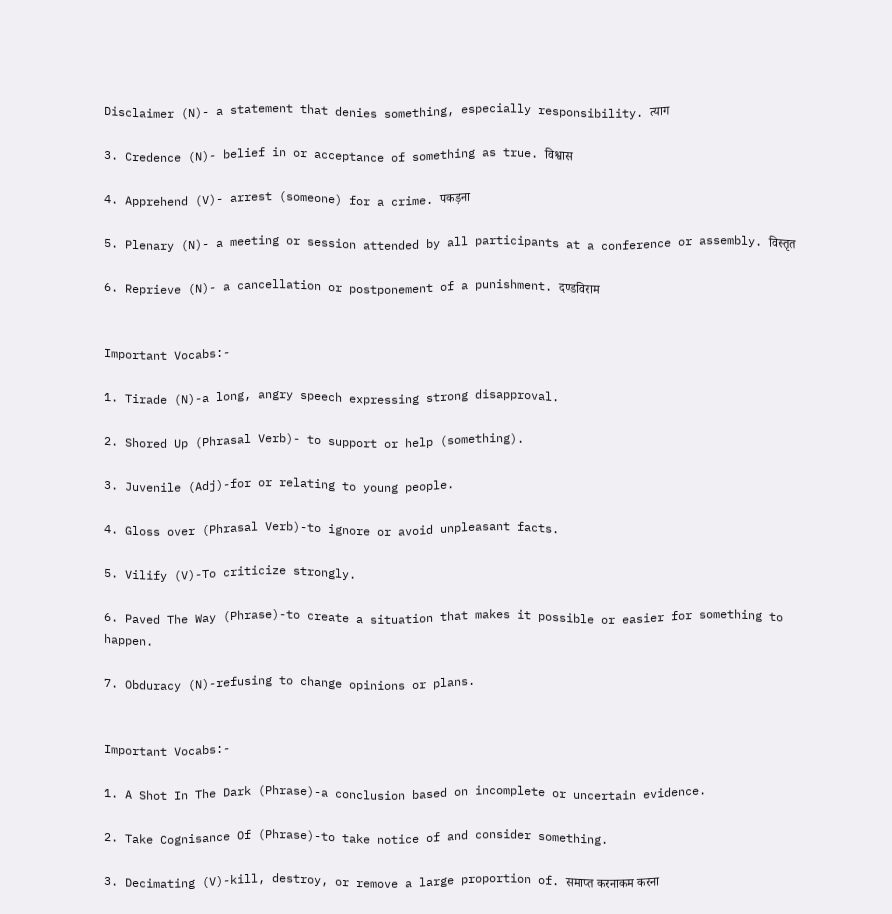Disclaimer (N)- a statement that denies something, especially responsibility. त्याग

3. Credence (N)- belief in or acceptance of something as true. विश्वास

4. Apprehend (V)- arrest (someone) for a crime. पकड़ना

5. Plenary (N)- a meeting or session attended by all participants at a conference or assembly. विस्तृत

6. Reprieve (N)- a cancellation or postponement of a punishment. दण्डविराम


Important Vocabs:-

1. Tirade (N)-a long, angry speech expressing strong disapproval.

2. Shored Up (Phrasal Verb)- to support or help (something).

3. Juvenile (Adj)-for or relating to young people.

4. Gloss over (Phrasal Verb)-to ignore or avoid unpleasant facts.

5. Vilify (V)-To criticize strongly.

6. Paved The Way (Phrase)-to create a situation that makes it possible or easier for something to happen.

7. Obduracy (N)-refusing to change opinions or plans.


Important Vocabs:-

1. A Shot In The Dark (Phrase)-a conclusion based on incomplete or uncertain evidence.

2. Take Cognisance Of (Phrase)-to take notice of and consider something.

3. Decimating (V)-kill, destroy, or remove a large proportion of. समाप्त करनाकम करना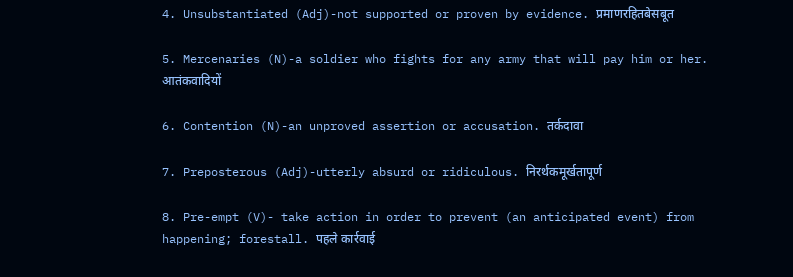4. Unsubstantiated (Adj)-not supported or proven by evidence. प्रमाणरहितबेसबूत

5. Mercenaries (N)-a soldier who fights for any army that will pay him or her. आतंकवादियों

6. Contention (N)-an unproved assertion or accusation. तर्कदावा

7. Preposterous (Adj)-utterly absurd or ridiculous. निरर्थकमूर्खतापूर्ण

8. Pre-empt (V)- take action in order to prevent (an anticipated event) from happening; forestall. पहले कार्रवाई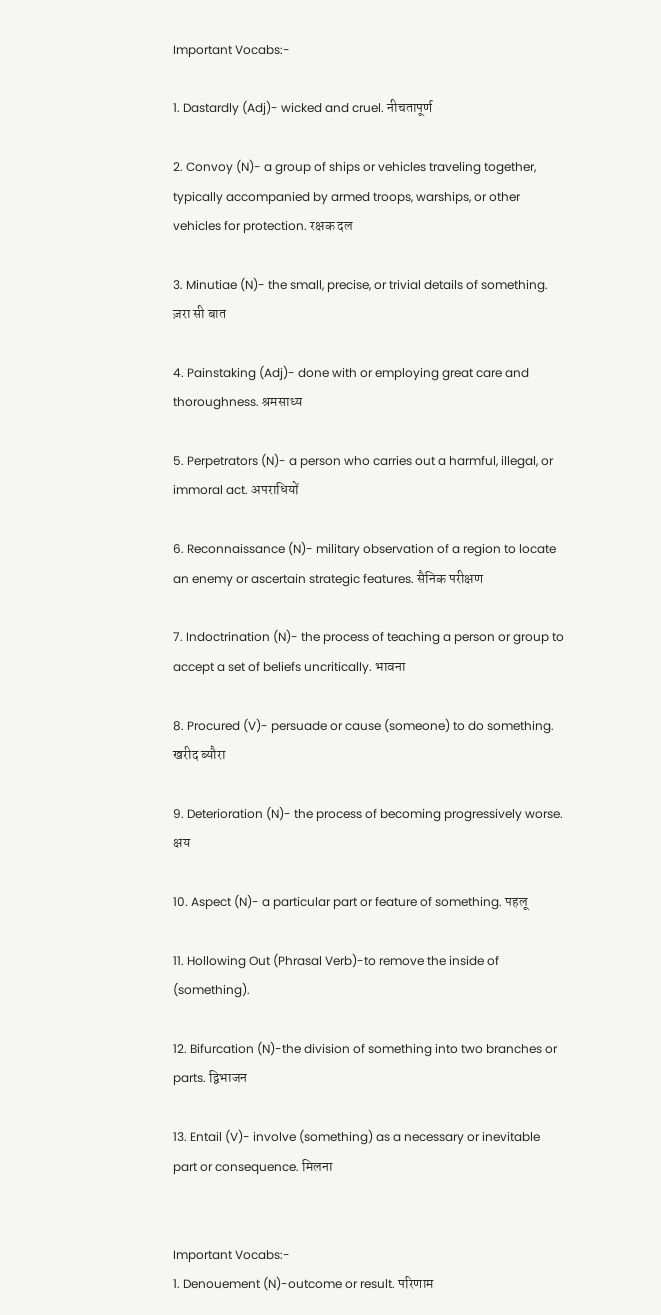Important Vocabs:-

1. Dastardly (Adj)- wicked and cruel. नीचतापूर्ण

2. Convoy (N)- a group of ships or vehicles traveling together, typically accompanied by armed troops, warships, or other vehicles for protection. रक्षक दल

3. Minutiae (N)- the small, precise, or trivial details of something. ज़रा सी बात

4. Painstaking (Adj)- done with or employing great care and thoroughness. श्रमसाध्य

5. Perpetrators (N)- a person who carries out a harmful, illegal, or immoral act. अपराधियों

6. Reconnaissance (N)- military observation of a region to locate an enemy or ascertain strategic features. सैनिक परीक्षण

7. Indoctrination (N)- the process of teaching a person or group to accept a set of beliefs uncritically. भावना

8. Procured (V)- persuade or cause (someone) to do something. खरीद ब्यौरा

9. Deterioration (N)- the process of becoming progressively worse. क्षय

10. Aspect (N)- a particular part or feature of something. पहलू

11. Hollowing Out (Phrasal Verb)-to remove the inside of (something).

12. Bifurcation (N)-the division of something into two branches or parts. द्विभाजन

13. Entail (V)- involve (something) as a necessary or inevitable part or consequence. मिलना


Important Vocabs:-
1. Denouement (N)-outcome or result. परिणाम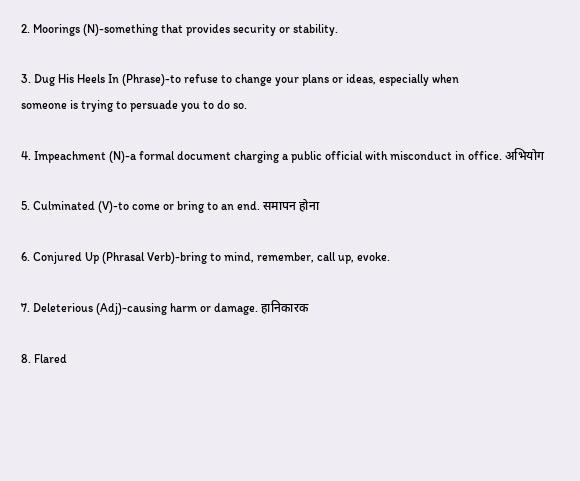2. Moorings (N)-something that provides security or stability.

3. Dug His Heels In (Phrase)-to refuse to change your plans or ideas, especially when
someone is trying to persuade you to do so.

4. Impeachment (N)-a formal document charging a public official with misconduct in office. अभियोग

5. Culminated (V)-to come or bring to an end. समापन होना

6. Conjured Up (Phrasal Verb)-bring to mind, remember, call up, evoke.

7. Deleterious (Adj)-causing harm or damage. हानिकारक

8. Flared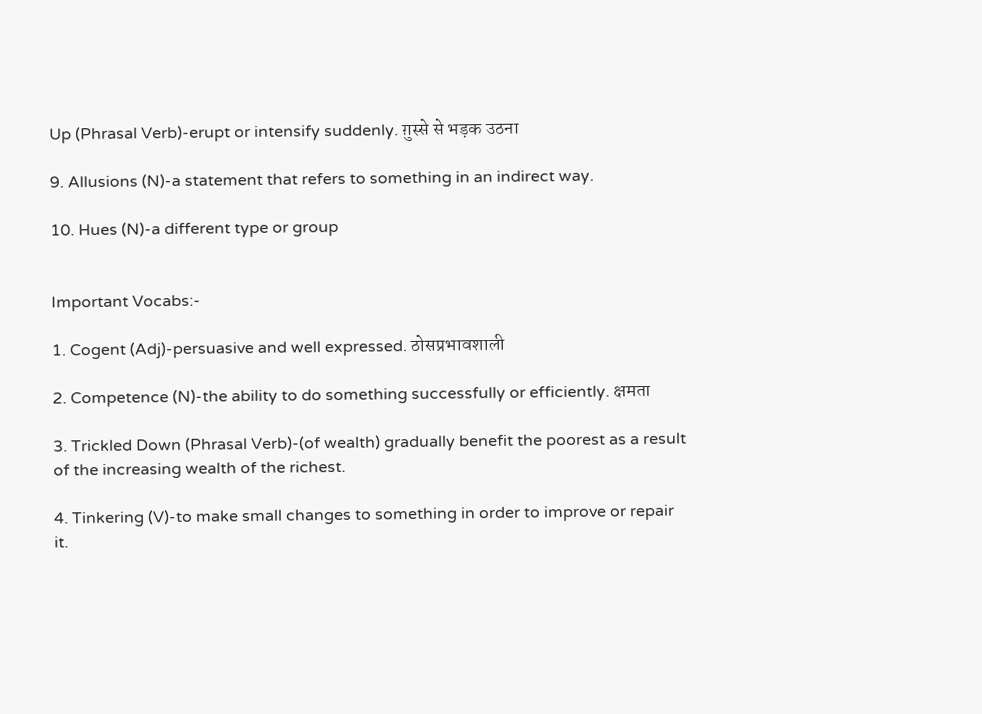Up (Phrasal Verb)-erupt or intensify suddenly. ग़ुस्से से भड़क उठना

9. Allusions (N)-a statement that refers to something in an indirect way.

10. Hues (N)-a different type or group


Important Vocabs:-

1. Cogent (Adj)-persuasive and well expressed. ठोसप्रभावशाली

2. Competence (N)-the ability to do something successfully or efficiently. क्षमता

3. Trickled Down (Phrasal Verb)-(of wealth) gradually benefit the poorest as a result of the increasing wealth of the richest.

4. Tinkering (V)-to make small changes to something in order to improve or repair it.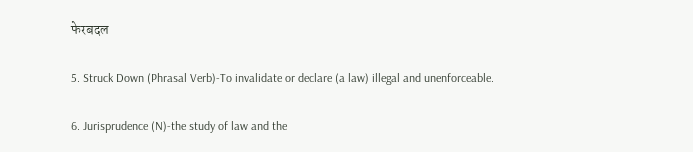फेरबदल

5. Struck Down (Phrasal Verb)-To invalidate or declare (a law) illegal and unenforceable.

6. Jurisprudence (N)-the study of law and the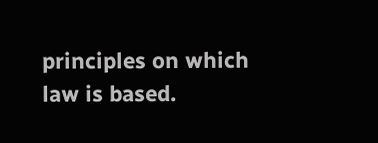principles on which law is based.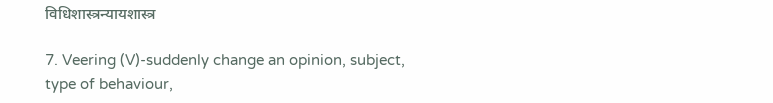विधिशास्त्रन्यायशास्त्र

7. Veering (V)-suddenly change an opinion, subject, type of behaviour,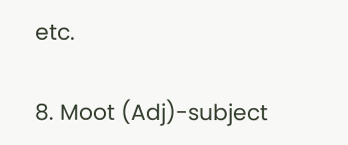etc.

8. Moot (Adj)-subject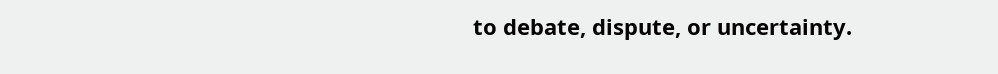to debate, dispute, or uncertainty.